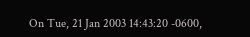On Tue, 21 Jan 2003 14:43:20 -0600,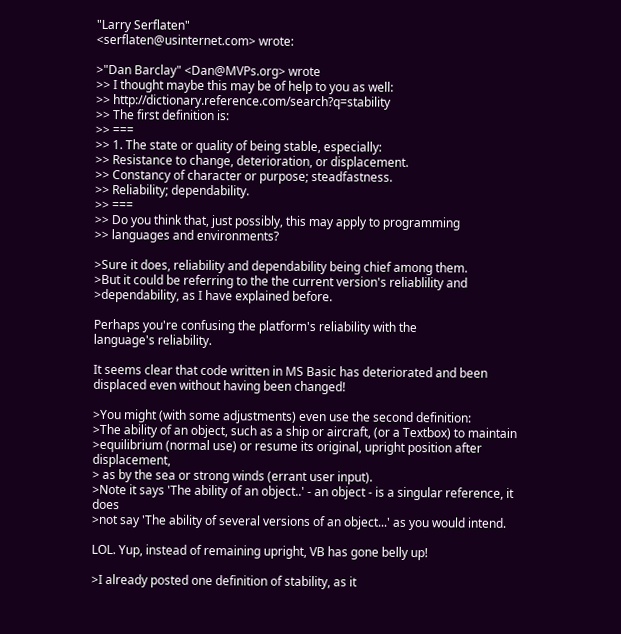"Larry Serflaten"
<serflaten@usinternet.com> wrote:

>"Dan Barclay" <Dan@MVPs.org> wrote
>> I thought maybe this may be of help to you as well:
>> http://dictionary.reference.com/search?q=stability
>> The first definition is:
>> ===
>> 1. The state or quality of being stable, especially:
>> Resistance to change, deterioration, or displacement.
>> Constancy of character or purpose; steadfastness.
>> Reliability; dependability.
>> ===
>> Do you think that, just possibly, this may apply to programming
>> languages and environments?

>Sure it does, reliability and dependability being chief among them.
>But it could be referring to the the current version's reliablility and
>dependability, as I have explained before.

Perhaps you're confusing the platform's reliability with the
language's reliability.

It seems clear that code written in MS Basic has deteriorated and been
displaced even without having been changed!

>You might (with some adjustments) even use the second definition:
>The ability of an object, such as a ship or aircraft, (or a Textbox) to maintain
>equilibrium (normal use) or resume its original, upright position after displacement,
> as by the sea or strong winds (errant user input).
>Note it says 'The ability of an object..' - an object - is a singular reference, it does
>not say 'The ability of several versions of an object...' as you would intend.

LOL. Yup, instead of remaining upright, VB has gone belly up!

>I already posted one definition of stability, as it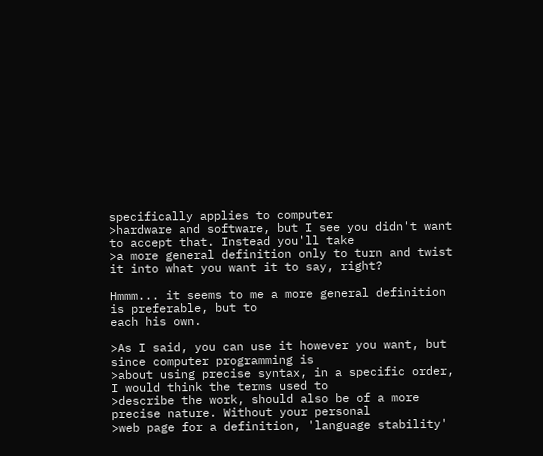specifically applies to computer
>hardware and software, but I see you didn't want to accept that. Instead you'll take
>a more general definition only to turn and twist it into what you want it to say, right?

Hmmm... it seems to me a more general definition is preferable, but to
each his own.

>As I said, you can use it however you want, but since computer programming is
>about using precise syntax, in a specific order, I would think the terms used to
>describe the work, should also be of a more precise nature. Without your personal
>web page for a definition, 'language stability'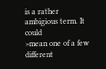is a rather ambigious term. It could
>mean one of a few different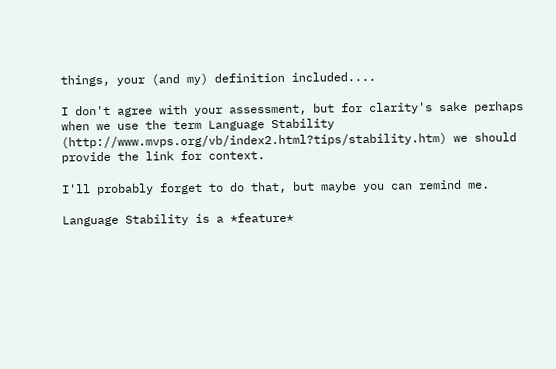things, your (and my) definition included....

I don't agree with your assessment, but for clarity's sake perhaps
when we use the term Language Stability
(http://www.mvps.org/vb/index2.html?tips/stability.htm) we should
provide the link for context.

I'll probably forget to do that, but maybe you can remind me.

Language Stability is a *feature*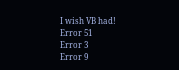I wish VB had!
Error 51
Error 3
Error 9